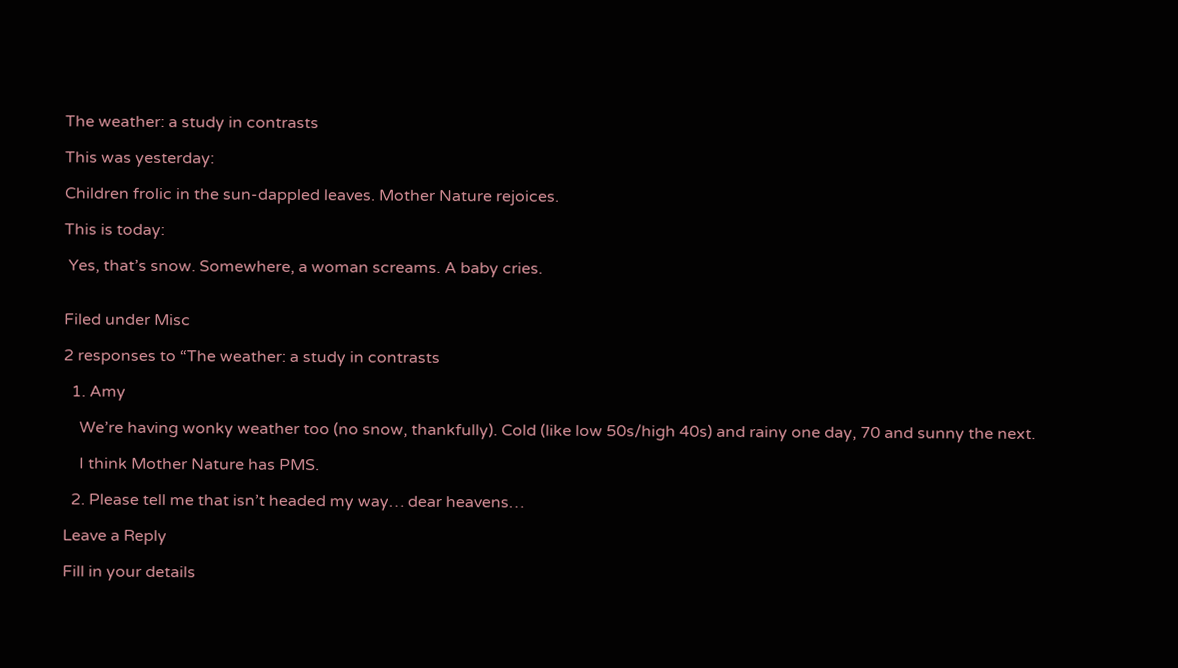The weather: a study in contrasts

This was yesterday:

Children frolic in the sun-dappled leaves. Mother Nature rejoices.

This is today:

 Yes, that’s snow. Somewhere, a woman screams. A baby cries.


Filed under Misc

2 responses to “The weather: a study in contrasts

  1. Amy

    We’re having wonky weather too (no snow, thankfully). Cold (like low 50s/high 40s) and rainy one day, 70 and sunny the next.

    I think Mother Nature has PMS.

  2. Please tell me that isn’t headed my way… dear heavens…

Leave a Reply

Fill in your details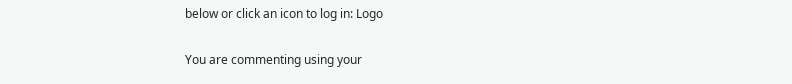below or click an icon to log in: Logo

You are commenting using your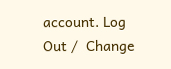account. Log Out /  Change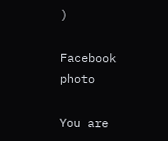)

Facebook photo

You are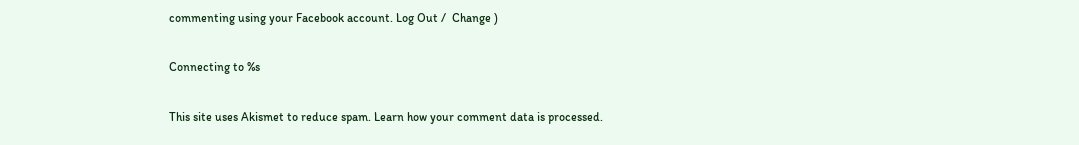commenting using your Facebook account. Log Out /  Change )

Connecting to %s

This site uses Akismet to reduce spam. Learn how your comment data is processed.